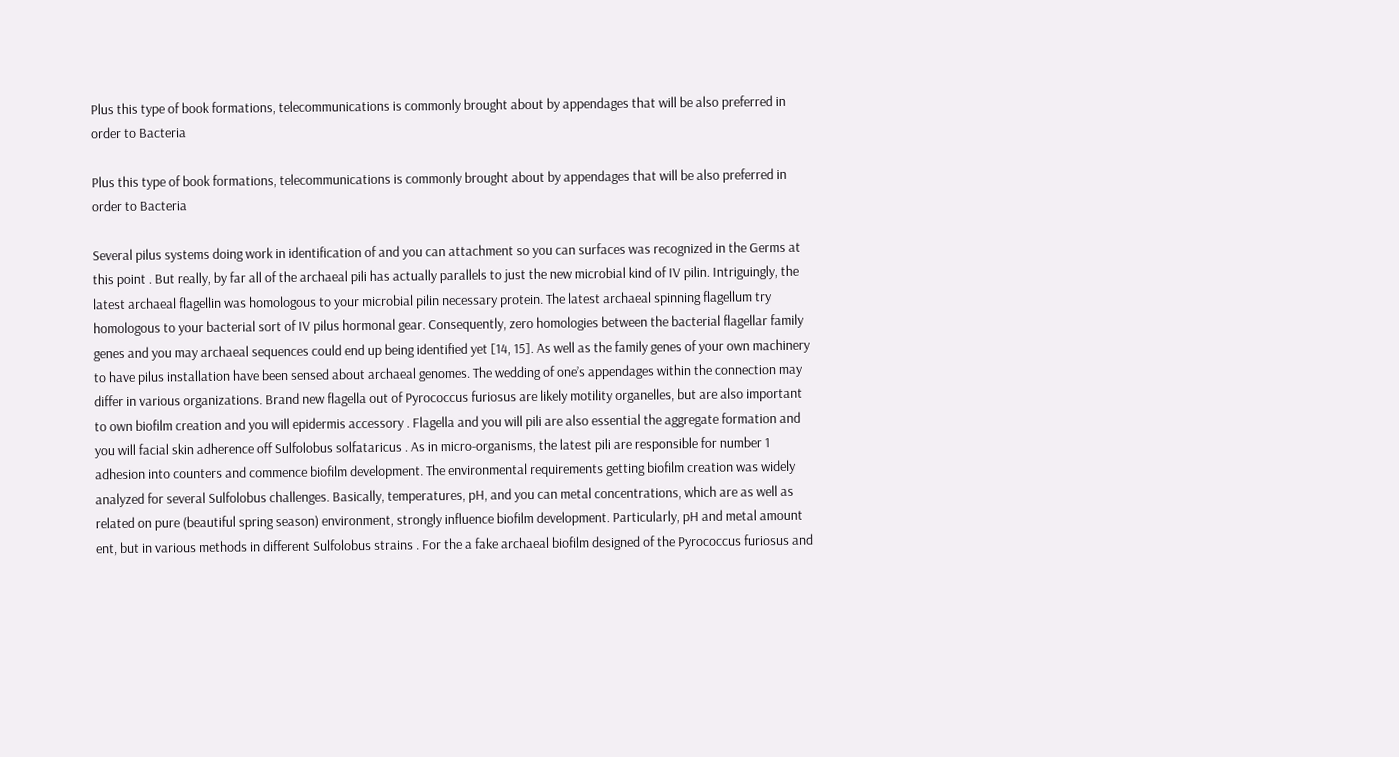Plus this type of book formations, telecommunications is commonly brought about by appendages that will be also preferred in order to Bacteria

Plus this type of book formations, telecommunications is commonly brought about by appendages that will be also preferred in order to Bacteria

Several pilus systems doing work in identification of and you can attachment so you can surfaces was recognized in the Germs at this point . But really, by far all of the archaeal pili has actually parallels to just the new microbial kind of IV pilin. Intriguingly, the latest archaeal flagellin was homologous to your microbial pilin necessary protein. The latest archaeal spinning flagellum try homologous to your bacterial sort of IV pilus hormonal gear. Consequently, zero homologies between the bacterial flagellar family genes and you may archaeal sequences could end up being identified yet [14, 15]. As well as the family genes of your own machinery to have pilus installation have been sensed about archaeal genomes. The wedding of one’s appendages within the connection may differ in various organizations. Brand new flagella out of Pyrococcus furiosus are likely motility organelles, but are also important to own biofilm creation and you will epidermis accessory . Flagella and you will pili are also essential the aggregate formation and you will facial skin adherence off Sulfolobus solfataricus . As in micro-organisms, the latest pili are responsible for number 1 adhesion into counters and commence biofilm development. The environmental requirements getting biofilm creation was widely analyzed for several Sulfolobus challenges. Basically, temperatures, pH, and you can metal concentrations, which are as well as related on pure (beautiful spring season) environment, strongly influence biofilm development. Particularly, pH and metal amount ent, but in various methods in different Sulfolobus strains . For the a fake archaeal biofilm designed of the Pyrococcus furiosus and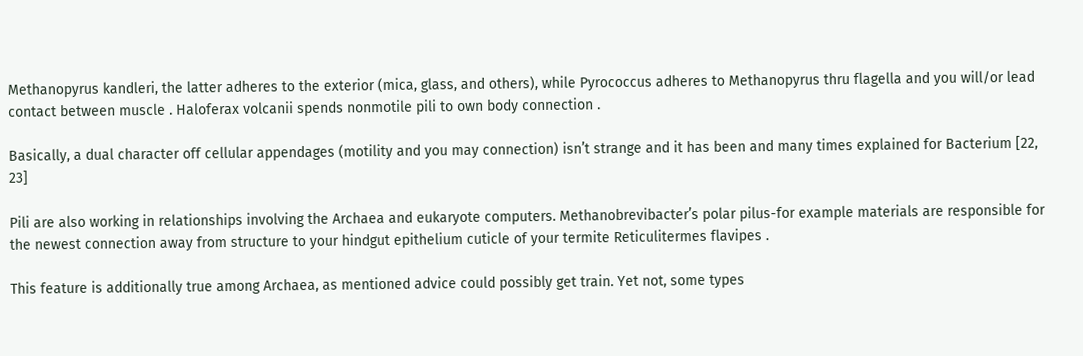Methanopyrus kandleri, the latter adheres to the exterior (mica, glass, and others), while Pyrococcus adheres to Methanopyrus thru flagella and you will/or lead contact between muscle . Haloferax volcanii spends nonmotile pili to own body connection .

Basically, a dual character off cellular appendages (motility and you may connection) isn’t strange and it has been and many times explained for Bacterium [22, 23]

Pili are also working in relationships involving the Archaea and eukaryote computers. Methanobrevibacter’s polar pilus-for example materials are responsible for the newest connection away from structure to your hindgut epithelium cuticle of your termite Reticulitermes flavipes .

This feature is additionally true among Archaea, as mentioned advice could possibly get train. Yet not, some types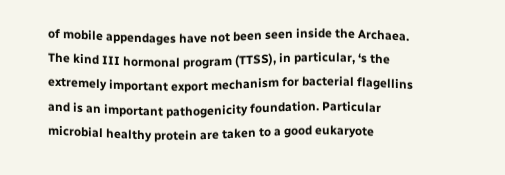of mobile appendages have not been seen inside the Archaea. The kind III hormonal program (TTSS), in particular, ‘s the extremely important export mechanism for bacterial flagellins and is an important pathogenicity foundation. Particular microbial healthy protein are taken to a good eukaryote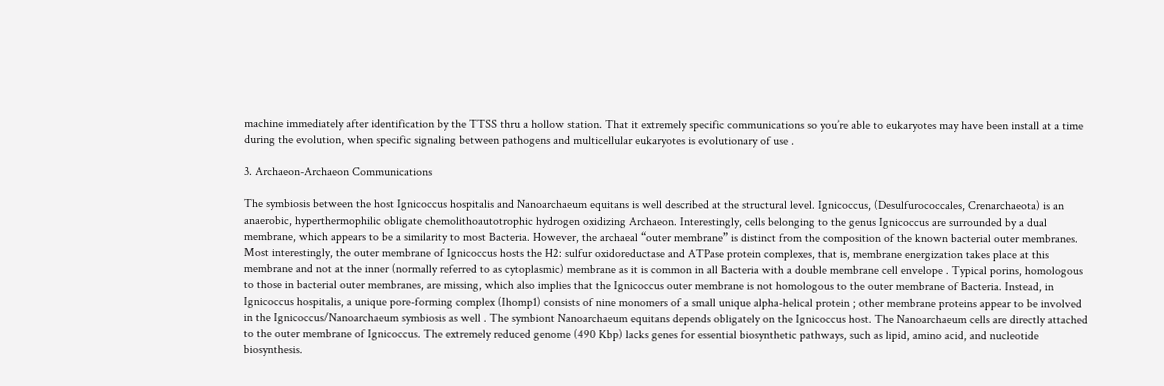machine immediately after identification by the TTSS thru a hollow station. That it extremely specific communications so you’re able to eukaryotes may have been install at a time during the evolution, when specific signaling between pathogens and multicellular eukaryotes is evolutionary of use .

3. Archaeon-Archaeon Communications

The symbiosis between the host Ignicoccus hospitalis and Nanoarchaeum equitans is well described at the structural level. Ignicoccus, (Desulfurococcales, Crenarchaeota) is an anaerobic, hyperthermophilic obligate chemolithoautotrophic hydrogen oxidizing Archaeon. Interestingly, cells belonging to the genus Ignicoccus are surrounded by a dual membrane, which appears to be a similarity to most Bacteria. However, the archaeal “outer membrane” is distinct from the composition of the known bacterial outer membranes. Most interestingly, the outer membrane of Ignicoccus hosts the H2: sulfur oxidoreductase and ATPase protein complexes, that is, membrane energization takes place at this membrane and not at the inner (normally referred to as cytoplasmic) membrane as it is common in all Bacteria with a double membrane cell envelope . Typical porins, homologous to those in bacterial outer membranes, are missing, which also implies that the Ignicoccus outer membrane is not homologous to the outer membrane of Bacteria. Instead, in Ignicoccus hospitalis, a unique pore-forming complex (Ihomp1) consists of nine monomers of a small unique alpha-helical protein ; other membrane proteins appear to be involved in the Ignicoccus/Nanoarchaeum symbiosis as well . The symbiont Nanoarchaeum equitans depends obligately on the Ignicoccus host. The Nanoarchaeum cells are directly attached to the outer membrane of Ignicoccus. The extremely reduced genome (490 Kbp) lacks genes for essential biosynthetic pathways, such as lipid, amino acid, and nucleotide biosynthesis.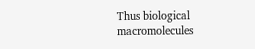Thus biological macromolecules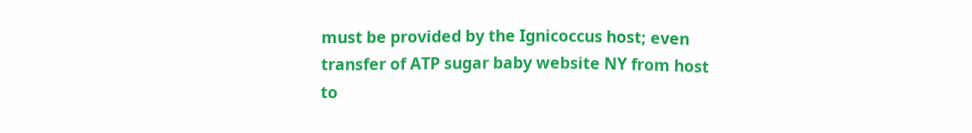must be provided by the Ignicoccus host; even transfer of ATP sugar baby website NY from host to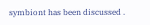symbiont has been discussed .